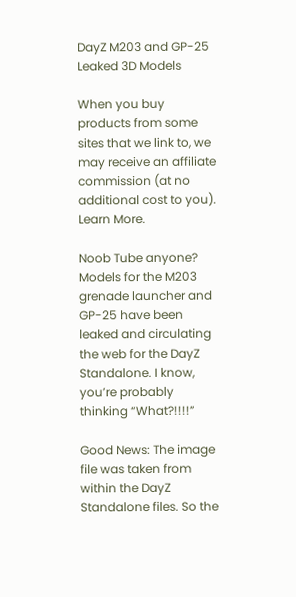DayZ M203 and GP-25 Leaked 3D Models

When you buy products from some sites that we link to, we may receive an affiliate commission (at no additional cost to you). Learn More.

Noob Tube anyone? Models for the M203 grenade launcher and GP-25 have been leaked and circulating the web for the DayZ Standalone. I know, you’re probably thinking “What?!!!!”

Good News: The image file was taken from within the DayZ Standalone files. So the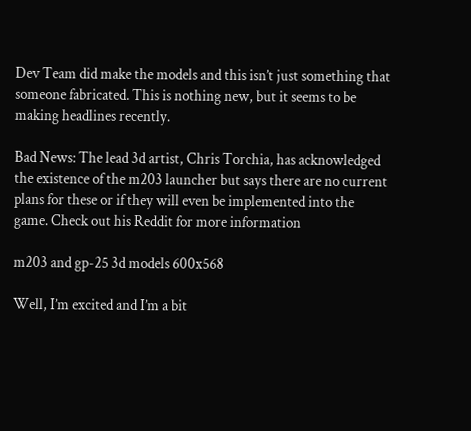Dev Team did make the models and this isn’t just something that someone fabricated. This is nothing new, but it seems to be making headlines recently.

Bad News: The lead 3d artist, Chris Torchia, has acknowledged the existence of the m203 launcher but says there are no current plans for these or if they will even be implemented into the game. Check out his Reddit for more information

m203 and gp-25 3d models 600x568

Well, I’m excited and I’m a bit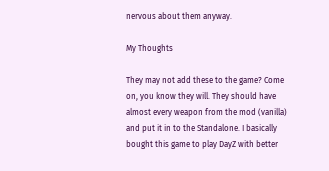nervous about them anyway.

My Thoughts

They may not add these to the game? Come on, you know they will. They should have almost every weapon from the mod (vanilla) and put it in to the Standalone. I basically bought this game to play DayZ with better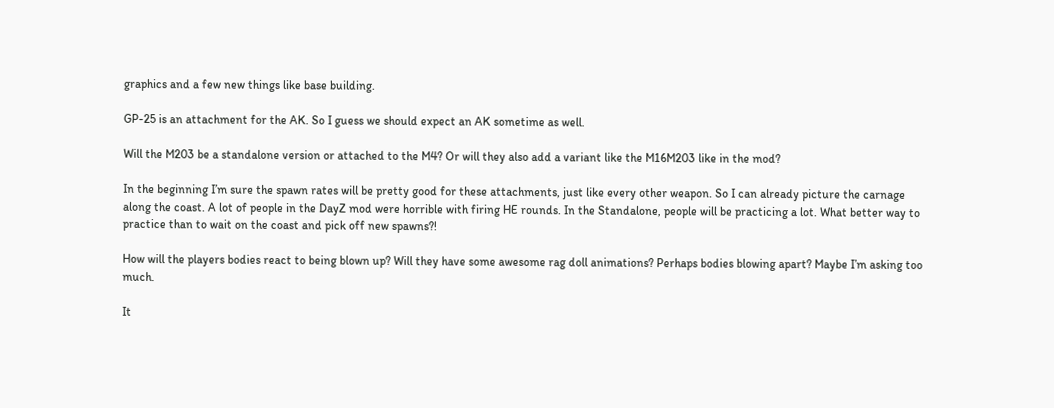graphics and a few new things like base building.

GP-25 is an attachment for the AK. So I guess we should expect an AK sometime as well.

Will the M203 be a standalone version or attached to the M4? Or will they also add a variant like the M16M203 like in the mod?

In the beginning I’m sure the spawn rates will be pretty good for these attachments, just like every other weapon. So I can already picture the carnage along the coast. A lot of people in the DayZ mod were horrible with firing HE rounds. In the Standalone, people will be practicing a lot. What better way to practice than to wait on the coast and pick off new spawns?!

How will the players bodies react to being blown up? Will they have some awesome rag doll animations? Perhaps bodies blowing apart? Maybe I’m asking too much.

It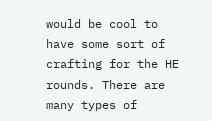would be cool to have some sort of crafting for the HE rounds. There are many types of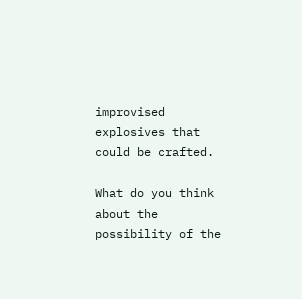improvised explosives that could be crafted.

What do you think about the possibility of the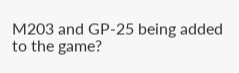M203 and GP-25 being added to the game?